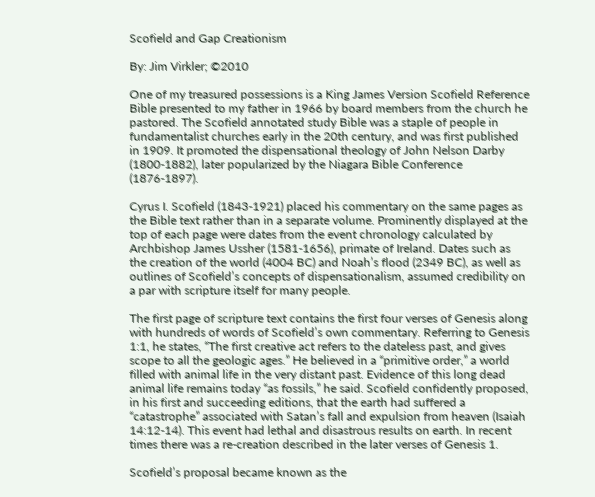Scofield and Gap Creationism

By: Jim Virkler; ©2010

One of my treasured possessions is a King James Version Scofield Reference Bible presented to my father in 1966 by board members from the church he pastored. The Scofield annotated study Bible was a staple of people in fundamentalist churches early in the 20th century, and was first published in 1909. It promoted the dispensational theology of John Nelson Darby (1800-1882), later popularized by the Niagara Bible Conference (1876-1897).

Cyrus I. Scofield (1843-1921) placed his commentary on the same pages as the Bible text rather than in a separate volume. Prominently displayed at the top of each page were dates from the event chronology calculated by Archbishop James Ussher (1581-1656), primate of Ireland. Dates such as the creation of the world (4004 BC) and Noah’s flood (2349 BC), as well as outlines of Scofield’s concepts of dispensationalism, assumed credibility on a par with scripture itself for many people.

The first page of scripture text contains the first four verses of Genesis along with hundreds of words of Scofield’s own commentary. Referring to Genesis 1:1, he states, “The first creative act refers to the dateless past, and gives scope to all the geologic ages.” He believed in a “primitive order,” a world filled with animal life in the very distant past. Evidence of this long dead animal life remains today “as fossils,” he said. Scofield confidently proposed, in his first and succeeding editions, that the earth had suffered a “catastrophe” associated with Satan’s fall and expulsion from heaven (Isaiah 14:12-14). This event had lethal and disastrous results on earth. In recent times there was a re-creation described in the later verses of Genesis 1.

Scofield’s proposal became known as the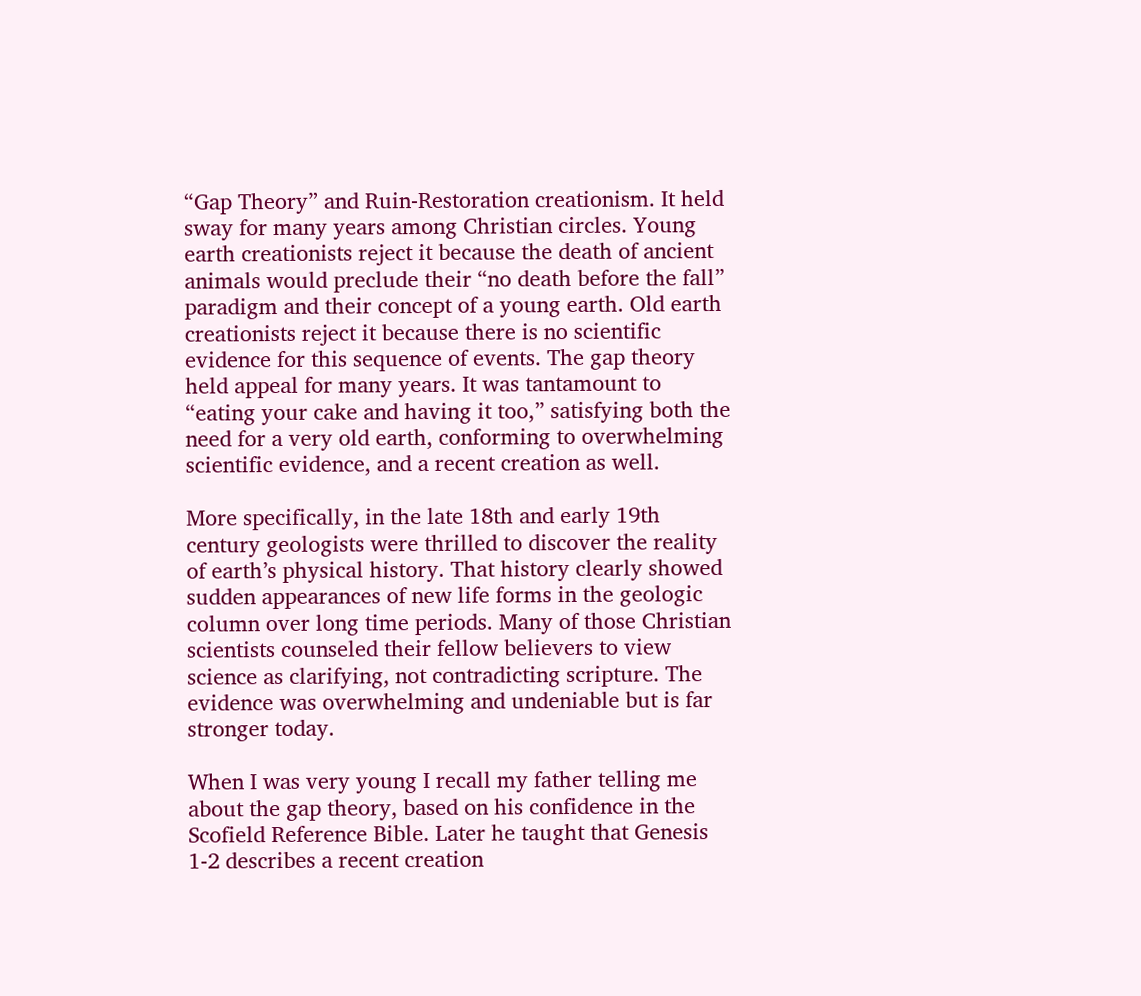“Gap Theory” and Ruin-Restoration creationism. It held sway for many years among Christian circles. Young earth creationists reject it because the death of ancient animals would preclude their “no death before the fall” paradigm and their concept of a young earth. Old earth creationists reject it because there is no scientific evidence for this sequence of events. The gap theory held appeal for many years. It was tantamount to “eating your cake and having it too,” satisfying both the need for a very old earth, conforming to overwhelming scientific evidence, and a recent creation as well.

More specifically, in the late 18th and early 19th century geologists were thrilled to discover the reality of earth’s physical history. That history clearly showed sudden appearances of new life forms in the geologic column over long time periods. Many of those Christian scientists counseled their fellow believers to view science as clarifying, not contradicting scripture. The evidence was overwhelming and undeniable but is far stronger today.

When I was very young I recall my father telling me about the gap theory, based on his confidence in the Scofield Reference Bible. Later he taught that Genesis 1-2 describes a recent creation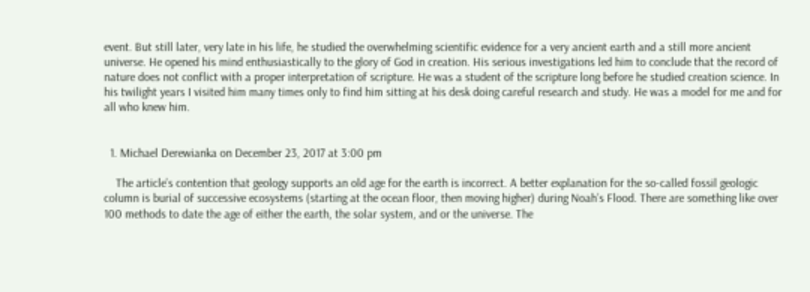event. But still later, very late in his life, he studied the overwhelming scientific evidence for a very ancient earth and a still more ancient universe. He opened his mind enthusiastically to the glory of God in creation. His serious investigations led him to conclude that the record of nature does not conflict with a proper interpretation of scripture. He was a student of the scripture long before he studied creation science. In his twilight years I visited him many times only to find him sitting at his desk doing careful research and study. He was a model for me and for all who knew him.


  1. Michael Derewianka on December 23, 2017 at 3:00 pm

    The article’s contention that geology supports an old age for the earth is incorrect. A better explanation for the so-called fossil geologic column is burial of successive ecosystems (starting at the ocean floor, then moving higher) during Noah’s Flood. There are something like over 100 methods to date the age of either the earth, the solar system, and or the universe. The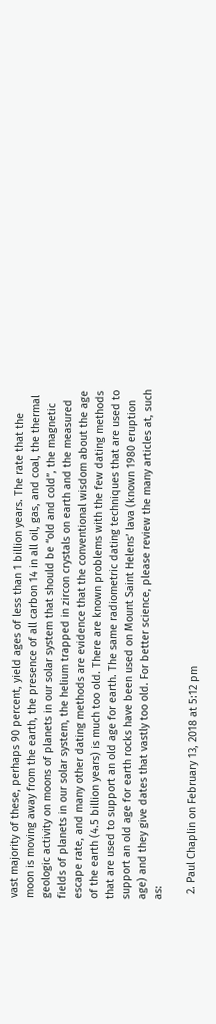vast majority of these, perhaps 90 percent, yield ages of less than 1 billion years. The rate that the moon is moving away from the earth, the presence of all carbon 14 in all oil, gas, and coal, the thermal geologic activity on moons of planets in our solar system that should be “old and cold”, the magnetic fields of planets in our solar system, the helium trapped in zircon crystals on earth and the measured escape rate, and many other dating methods are evidence that the conventional wisdom about the age of the earth (4.5 billion years) is much too old. There are known problems with the few dating methods that are used to support an old age for earth. The same radiometric dating techniques that are used to support an old age for earth rocks have been used on Mount Saint Helens’ lava (known 1980 eruption age) and they give dates that vastly too old. For better science, please review the many articles at, such as:

  2. Paul Chaplin on February 13, 2018 at 5:12 pm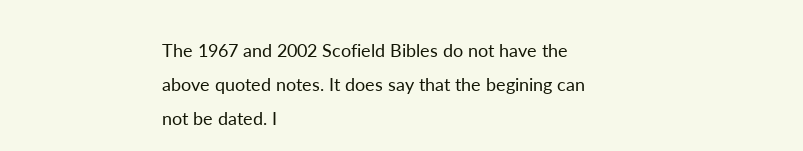The 1967 and 2002 Scofield Bibles do not have the above quoted notes. It does say that the begining can not be dated. I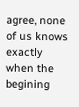agree, none of us knows exactly when the begining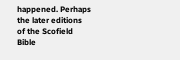happened. Perhaps the later editions of the Scofield Bible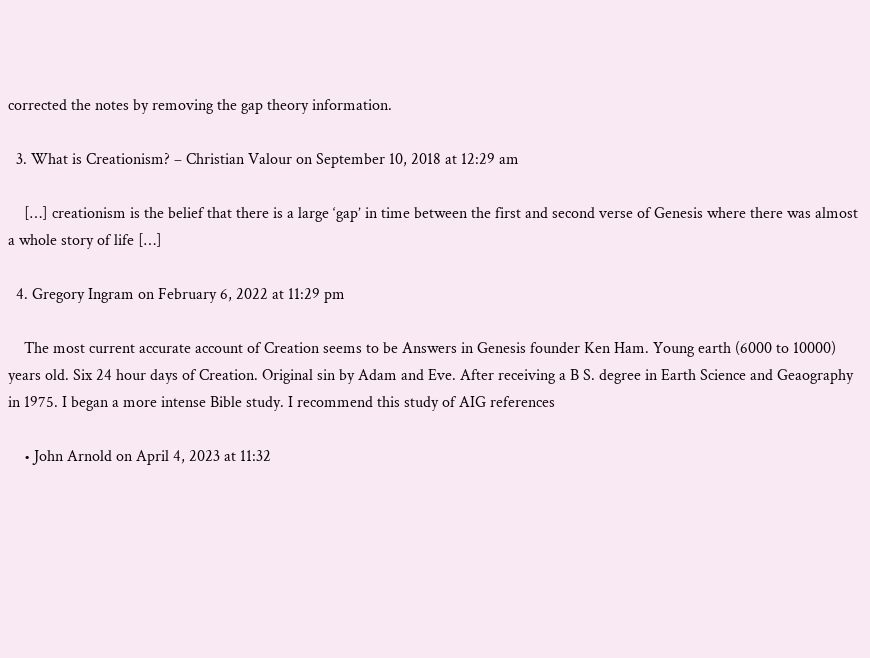corrected the notes by removing the gap theory information.

  3. What is Creationism? – Christian Valour on September 10, 2018 at 12:29 am

    […] creationism is the belief that there is a large ‘gap’ in time between the first and second verse of Genesis where there was almost a whole story of life […]

  4. Gregory Ingram on February 6, 2022 at 11:29 pm

    The most current accurate account of Creation seems to be Answers in Genesis founder Ken Ham. Young earth (6000 to 10000) years old. Six 24 hour days of Creation. Original sin by Adam and Eve. After receiving a B S. degree in Earth Science and Geaography in 1975. I began a more intense Bible study. I recommend this study of AIG references

    • John Arnold on April 4, 2023 at 11:32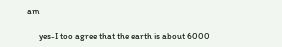am

      yes-I too agree that the earth is about 6000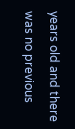years old and there was no previous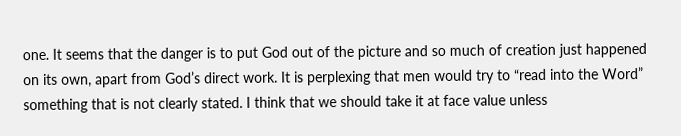one. It seems that the danger is to put God out of the picture and so much of creation just happened on its own, apart from God’s direct work. It is perplexing that men would try to “read into the Word” something that is not clearly stated. I think that we should take it at face value unless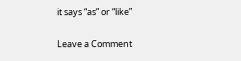it says “as” or “like”

Leave a Comment